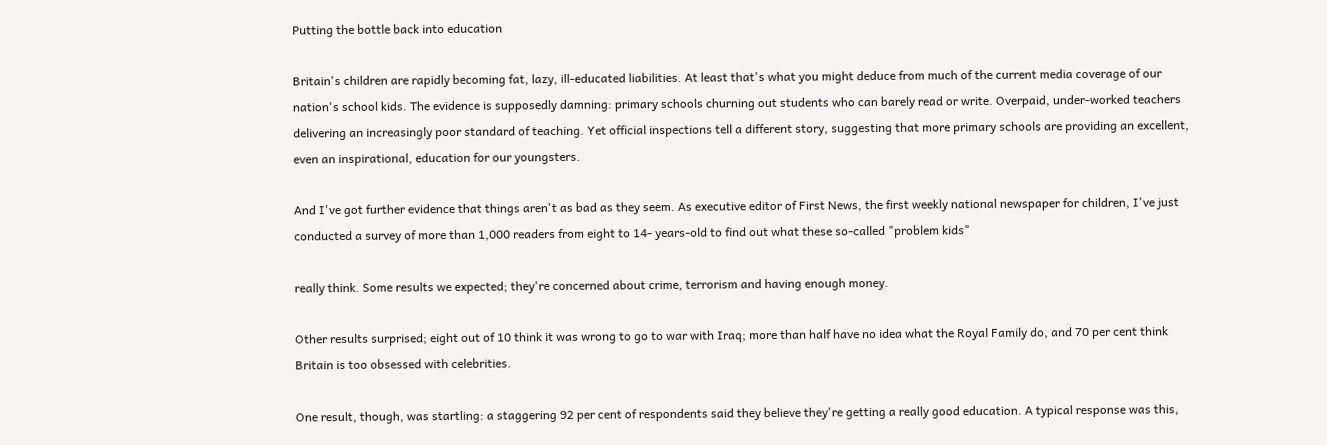Putting the bottle back into education

Britain's children are rapidly becoming fat, lazy, ill-educated liabilities. At least that's what you might deduce from much of the current media coverage of our nation's school kids. The evidence is supposedly damning: primary schools churning out students who can barely read or write. Overpaid, under-worked teachers delivering an increasingly poor standard of teaching. Yet official inspections tell a different story, suggesting that more primary schools are providing an excellent, even an inspirational, education for our youngsters.

And I've got further evidence that things aren't as bad as they seem. As executive editor of First News, the first weekly national newspaper for children, I've just conducted a survey of more than 1,000 readers from eight to 14- years-old to find out what these so-called "problem kids"

really think. Some results we expected; they're concerned about crime, terrorism and having enough money.

Other results surprised; eight out of 10 think it was wrong to go to war with Iraq; more than half have no idea what the Royal Family do, and 70 per cent think Britain is too obsessed with celebrities.

One result, though, was startling: a staggering 92 per cent of respondents said they believe they're getting a really good education. A typical response was this,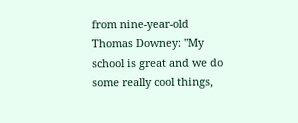from nine-year-old Thomas Downey: "My school is great and we do some really cool things,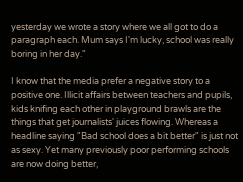yesterday we wrote a story where we all got to do a paragraph each. Mum says I'm lucky, school was really boring in her day."

I know that the media prefer a negative story to a positive one. Illicit affairs between teachers and pupils, kids knifing each other in playground brawls are the things that get journalists' juices flowing. Whereas a headline saying "Bad school does a bit better" is just not as sexy. Yet many previously poor performing schools are now doing better,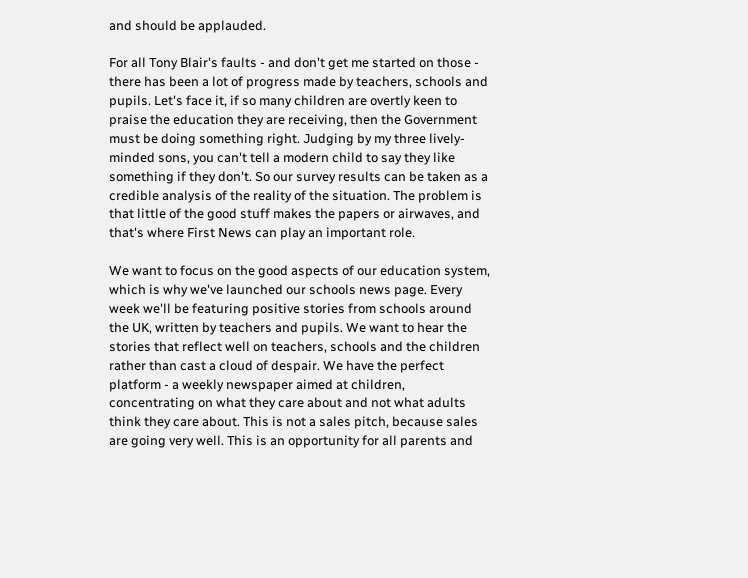and should be applauded.

For all Tony Blair's faults - and don't get me started on those - there has been a lot of progress made by teachers, schools and pupils. Let's face it, if so many children are overtly keen to praise the education they are receiving, then the Government must be doing something right. Judging by my three lively-minded sons, you can't tell a modern child to say they like something if they don't. So our survey results can be taken as a credible analysis of the reality of the situation. The problem is that little of the good stuff makes the papers or airwaves, and that's where First News can play an important role.

We want to focus on the good aspects of our education system, which is why we've launched our schools news page. Every week we'll be featuring positive stories from schools around the UK, written by teachers and pupils. We want to hear the stories that reflect well on teachers, schools and the children rather than cast a cloud of despair. We have the perfect platform - a weekly newspaper aimed at children, concentrating on what they care about and not what adults think they care about. This is not a sales pitch, because sales are going very well. This is an opportunity for all parents and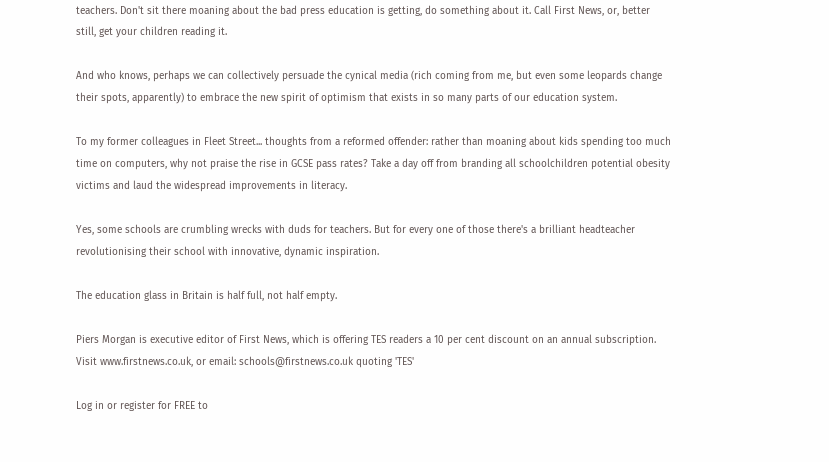teachers. Don't sit there moaning about the bad press education is getting, do something about it. Call First News, or, better still, get your children reading it.

And who knows, perhaps we can collectively persuade the cynical media (rich coming from me, but even some leopards change their spots, apparently) to embrace the new spirit of optimism that exists in so many parts of our education system.

To my former colleagues in Fleet Street... thoughts from a reformed offender: rather than moaning about kids spending too much time on computers, why not praise the rise in GCSE pass rates? Take a day off from branding all schoolchildren potential obesity victims and laud the widespread improvements in literacy.

Yes, some schools are crumbling wrecks with duds for teachers. But for every one of those there's a brilliant headteacher revolutionising their school with innovative, dynamic inspiration.

The education glass in Britain is half full, not half empty.

Piers Morgan is executive editor of First News, which is offering TES readers a 10 per cent discount on an annual subscription. Visit www.firstnews.co.uk, or email: schools@firstnews.co.uk quoting 'TES'

Log in or register for FREE to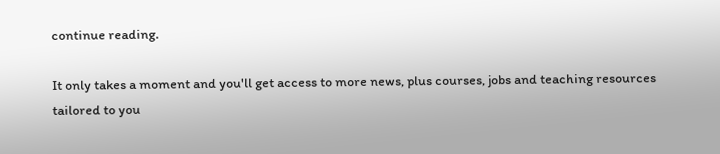continue reading.

It only takes a moment and you'll get access to more news, plus courses, jobs and teaching resources tailored to you